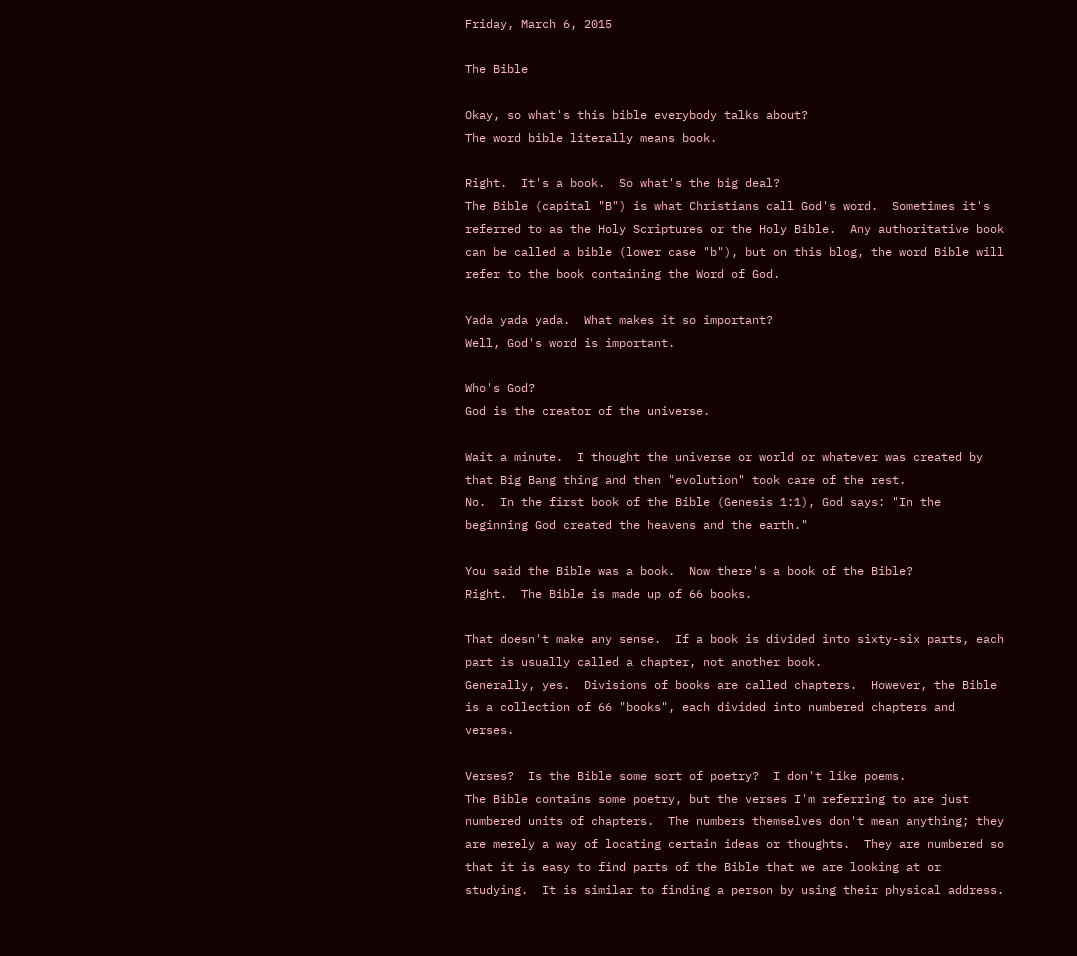Friday, March 6, 2015

The Bible

Okay, so what's this bible everybody talks about?
The word bible literally means book.

Right.  It's a book.  So what's the big deal?
The Bible (capital "B") is what Christians call God's word.  Sometimes it's referred to as the Holy Scriptures or the Holy Bible.  Any authoritative book can be called a bible (lower case "b"), but on this blog, the word Bible will refer to the book containing the Word of God.

Yada yada yada.  What makes it so important?
Well, God's word is important.

Who's God?
God is the creator of the universe.

Wait a minute.  I thought the universe or world or whatever was created by that Big Bang thing and then "evolution" took care of the rest.
No.  In the first book of the Bible (Genesis 1:1), God says: "In the beginning God created the heavens and the earth."

You said the Bible was a book.  Now there's a book of the Bible?
Right.  The Bible is made up of 66 books.

That doesn't make any sense.  If a book is divided into sixty-six parts, each part is usually called a chapter, not another book.
Generally, yes.  Divisions of books are called chapters.  However, the Bible is a collection of 66 "books", each divided into numbered chapters and verses.

Verses?  Is the Bible some sort of poetry?  I don't like poems.
The Bible contains some poetry, but the verses I'm referring to are just numbered units of chapters.  The numbers themselves don't mean anything; they are merely a way of locating certain ideas or thoughts.  They are numbered so that it is easy to find parts of the Bible that we are looking at or studying.  It is similar to finding a person by using their physical address.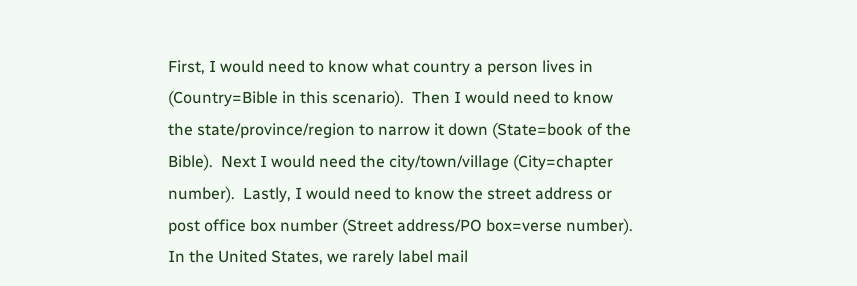First, I would need to know what country a person lives in (Country=Bible in this scenario).  Then I would need to know the state/province/region to narrow it down (State=book of the Bible).  Next I would need the city/town/village (City=chapter number).  Lastly, I would need to know the street address or post office box number (Street address/PO box=verse number).  In the United States, we rarely label mail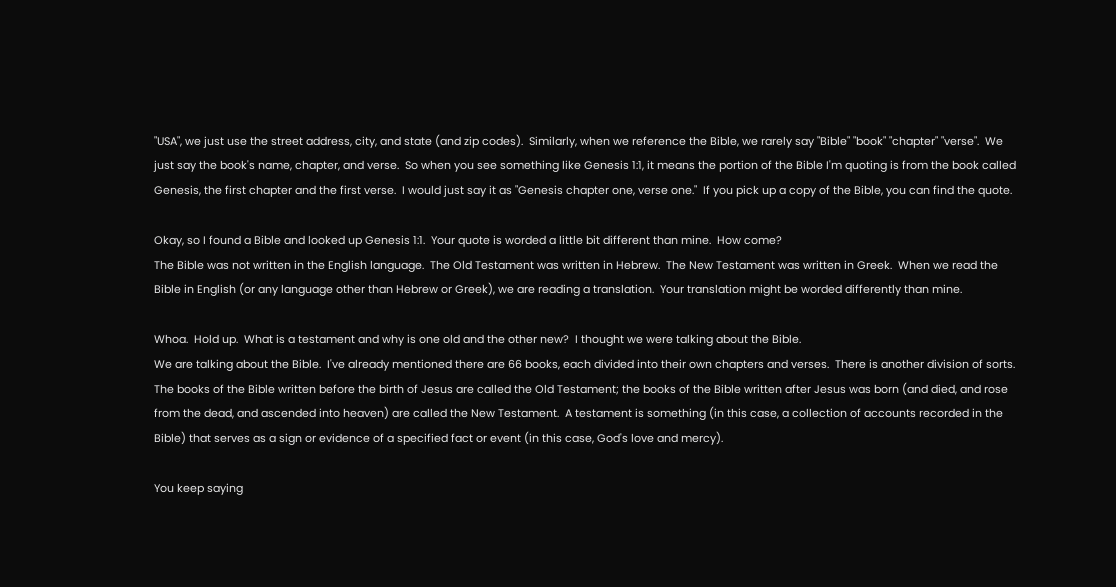"USA", we just use the street address, city, and state (and zip codes).  Similarly, when we reference the Bible, we rarely say "Bible" "book" "chapter" "verse".  We just say the book's name, chapter, and verse.  So when you see something like Genesis 1:1, it means the portion of the Bible I'm quoting is from the book called Genesis, the first chapter and the first verse.  I would just say it as "Genesis chapter one, verse one."  If you pick up a copy of the Bible, you can find the quote.

Okay, so I found a Bible and looked up Genesis 1:1.  Your quote is worded a little bit different than mine.  How come?
The Bible was not written in the English language.  The Old Testament was written in Hebrew.  The New Testament was written in Greek.  When we read the Bible in English (or any language other than Hebrew or Greek), we are reading a translation.  Your translation might be worded differently than mine.

Whoa.  Hold up.  What is a testament and why is one old and the other new?  I thought we were talking about the Bible.
We are talking about the Bible.  I've already mentioned there are 66 books, each divided into their own chapters and verses.  There is another division of sorts.  The books of the Bible written before the birth of Jesus are called the Old Testament; the books of the Bible written after Jesus was born (and died, and rose from the dead, and ascended into heaven) are called the New Testament.  A testament is something (in this case, a collection of accounts recorded in the Bible) that serves as a sign or evidence of a specified fact or event (in this case, God's love and mercy).

You keep saying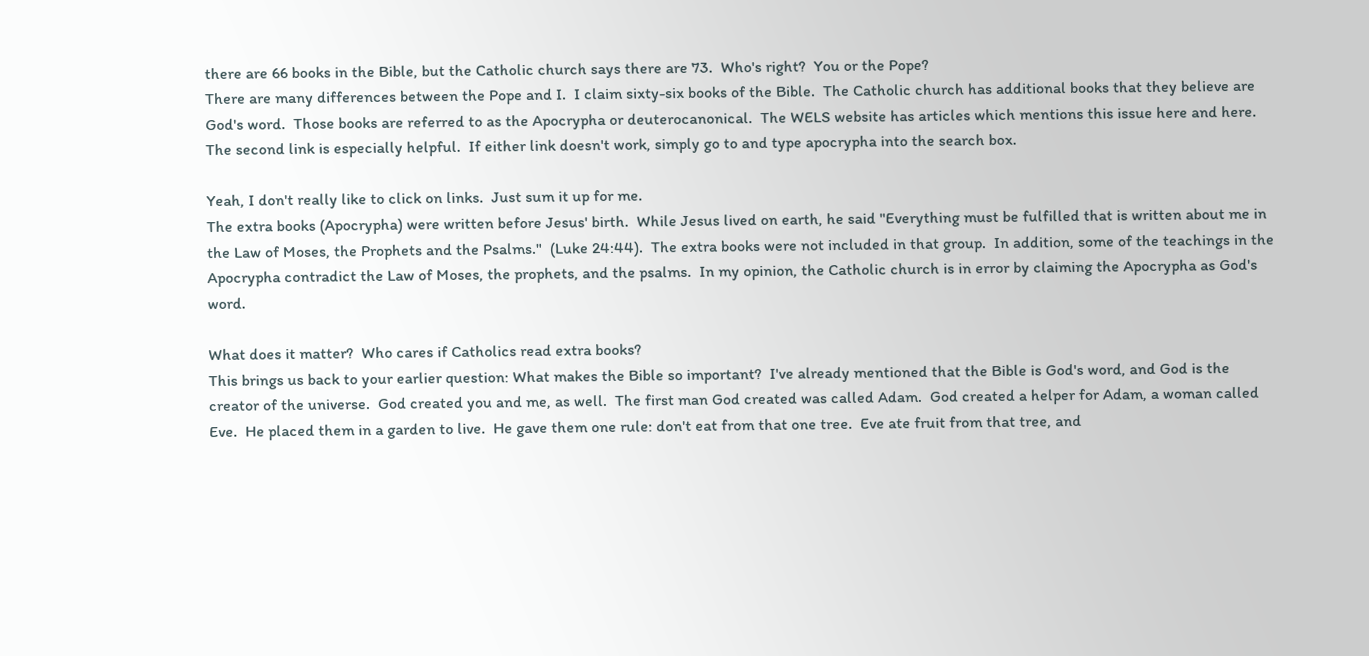there are 66 books in the Bible, but the Catholic church says there are 73.  Who's right?  You or the Pope?
There are many differences between the Pope and I.  I claim sixty-six books of the Bible.  The Catholic church has additional books that they believe are God's word.  Those books are referred to as the Apocrypha or deuterocanonical.  The WELS website has articles which mentions this issue here and here.  The second link is especially helpful.  If either link doesn't work, simply go to and type apocrypha into the search box.

Yeah, I don't really like to click on links.  Just sum it up for me.
The extra books (Apocrypha) were written before Jesus' birth.  While Jesus lived on earth, he said "Everything must be fulfilled that is written about me in the Law of Moses, the Prophets and the Psalms."  (Luke 24:44).  The extra books were not included in that group.  In addition, some of the teachings in the Apocrypha contradict the Law of Moses, the prophets, and the psalms.  In my opinion, the Catholic church is in error by claiming the Apocrypha as God's word.

What does it matter?  Who cares if Catholics read extra books?
This brings us back to your earlier question: What makes the Bible so important?  I've already mentioned that the Bible is God's word, and God is the creator of the universe.  God created you and me, as well.  The first man God created was called Adam.  God created a helper for Adam, a woman called Eve.  He placed them in a garden to live.  He gave them one rule: don't eat from that one tree.  Eve ate fruit from that tree, and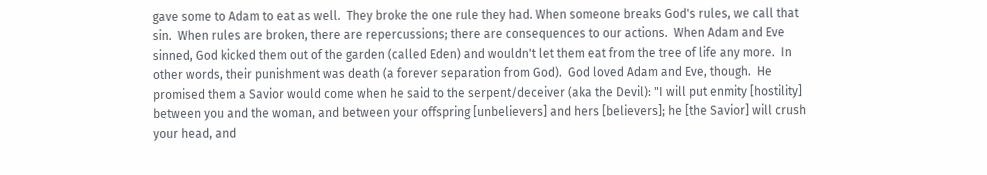gave some to Adam to eat as well.  They broke the one rule they had. When someone breaks God's rules, we call that sin.  When rules are broken, there are repercussions; there are consequences to our actions.  When Adam and Eve sinned, God kicked them out of the garden (called Eden) and wouldn't let them eat from the tree of life any more.  In other words, their punishment was death (a forever separation from God).  God loved Adam and Eve, though.  He promised them a Savior would come when he said to the serpent/deceiver (aka the Devil): "I will put enmity [hostility] between you and the woman, and between your offspring [unbelievers] and hers [believers]; he [the Savior] will crush your head, and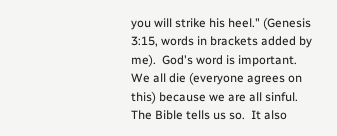you will strike his heel." (Genesis 3:15, words in brackets added by me).  God's word is important.  We all die (everyone agrees on this) because we are all sinful.  The Bible tells us so.  It also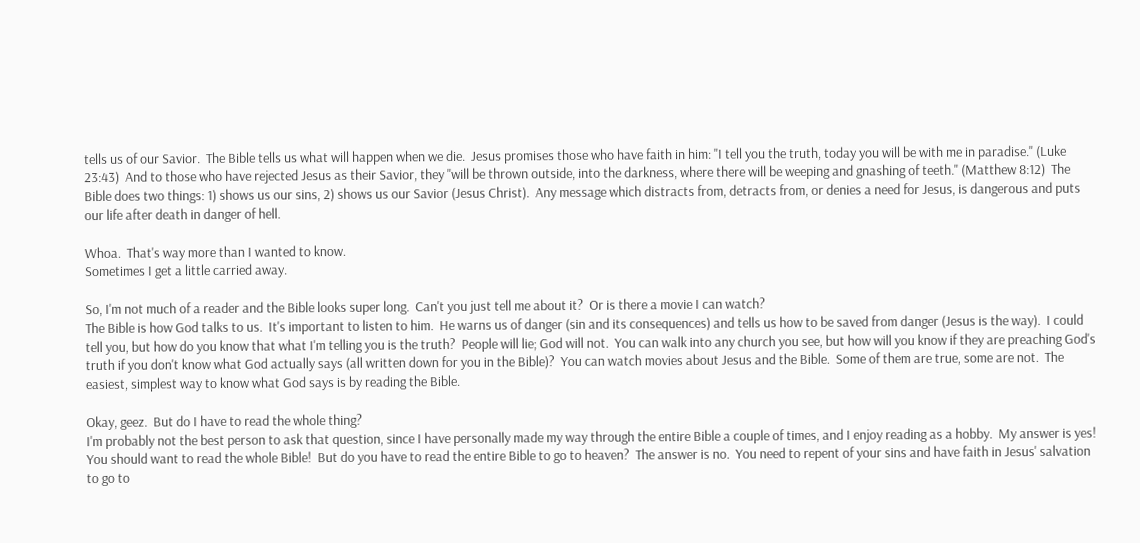tells us of our Savior.  The Bible tells us what will happen when we die.  Jesus promises those who have faith in him: "I tell you the truth, today you will be with me in paradise." (Luke 23:43)  And to those who have rejected Jesus as their Savior, they "will be thrown outside, into the darkness, where there will be weeping and gnashing of teeth." (Matthew 8:12)  The Bible does two things: 1) shows us our sins, 2) shows us our Savior (Jesus Christ).  Any message which distracts from, detracts from, or denies a need for Jesus, is dangerous and puts our life after death in danger of hell.

Whoa.  That's way more than I wanted to know.
Sometimes I get a little carried away.

So, I'm not much of a reader and the Bible looks super long.  Can't you just tell me about it?  Or is there a movie I can watch?
The Bible is how God talks to us.  It's important to listen to him.  He warns us of danger (sin and its consequences) and tells us how to be saved from danger (Jesus is the way).  I could tell you, but how do you know that what I'm telling you is the truth?  People will lie; God will not.  You can walk into any church you see, but how will you know if they are preaching God's truth if you don't know what God actually says (all written down for you in the Bible)?  You can watch movies about Jesus and the Bible.  Some of them are true, some are not.  The easiest, simplest way to know what God says is by reading the Bible.

Okay, geez.  But do I have to read the whole thing?
I'm probably not the best person to ask that question, since I have personally made my way through the entire Bible a couple of times, and I enjoy reading as a hobby.  My answer is yes!  You should want to read the whole Bible!  But do you have to read the entire Bible to go to heaven?  The answer is no.  You need to repent of your sins and have faith in Jesus' salvation to go to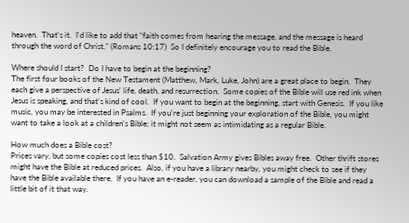heaven.  That's it.  I'd like to add that "faith comes from hearing the message, and the message is heard through the word of Christ." (Romans 10:17)  So I definitely encourage you to read the Bible.

Where should I start?  Do I have to begin at the beginning?
The first four books of the New Testament (Matthew, Mark, Luke, John) are a great place to begin.  They each give a perspective of Jesus' life, death, and resurrection.  Some copies of the Bible will use red ink when Jesus is speaking, and that's kind of cool.  If you want to begin at the beginning, start with Genesis.  If you like music, you may be interested in Psalms.  If you're just beginning your exploration of the Bible, you might want to take a look at a children's Bible; it might not seem as intimidating as a regular Bible.

How much does a Bible cost?
Prices vary, but some copies cost less than $10.  Salvation Army gives Bibles away free.  Other thrift stores might have the Bible at reduced prices.  Also, if you have a library nearby, you might check to see if they have the Bible available there.  If you have an e-reader, you can download a sample of the Bible and read a little bit of it that way.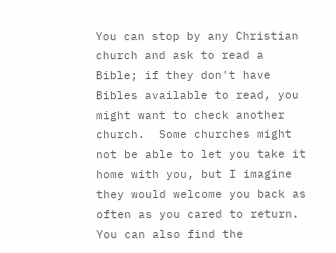You can stop by any Christian church and ask to read a Bible; if they don't have Bibles available to read, you might want to check another church.  Some churches might not be able to let you take it home with you, but I imagine they would welcome you back as often as you cared to return.  You can also find the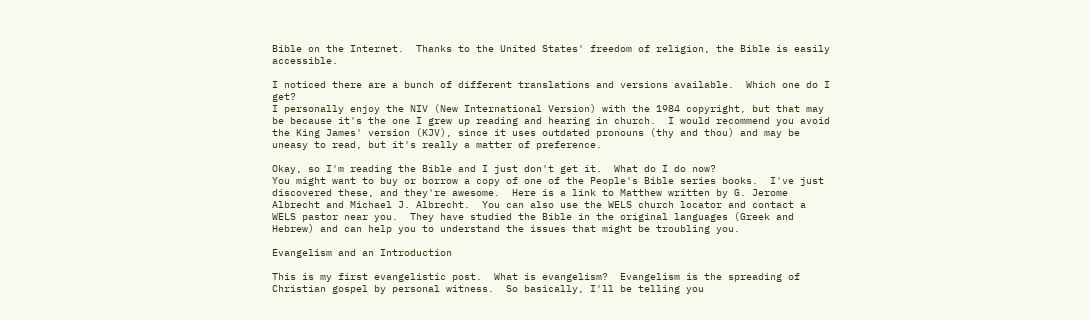Bible on the Internet.  Thanks to the United States' freedom of religion, the Bible is easily accessible.

I noticed there are a bunch of different translations and versions available.  Which one do I get?
I personally enjoy the NIV (New International Version) with the 1984 copyright, but that may be because it's the one I grew up reading and hearing in church.  I would recommend you avoid the King James' version (KJV), since it uses outdated pronouns (thy and thou) and may be uneasy to read, but it's really a matter of preference.

Okay, so I'm reading the Bible and I just don't get it.  What do I do now?
You might want to buy or borrow a copy of one of the People's Bible series books.  I've just discovered these, and they're awesome.  Here is a link to Matthew written by G. Jerome Albrecht and Michael J. Albrecht.  You can also use the WELS church locator and contact a WELS pastor near you.  They have studied the Bible in the original languages (Greek and Hebrew) and can help you to understand the issues that might be troubling you.

Evangelism and an Introduction

This is my first evangelistic post.  What is evangelism?  Evangelism is the spreading of Christian gospel by personal witness.  So basically, I'll be telling you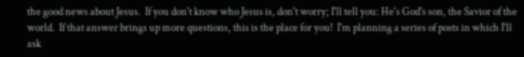the good news about Jesus.  If you don't know who Jesus is, don't worry; I'll tell you: He's God's son, the Savior of the world.  If that answer brings up more questions, this is the place for you!  I'm planning a series of posts in which I'll ask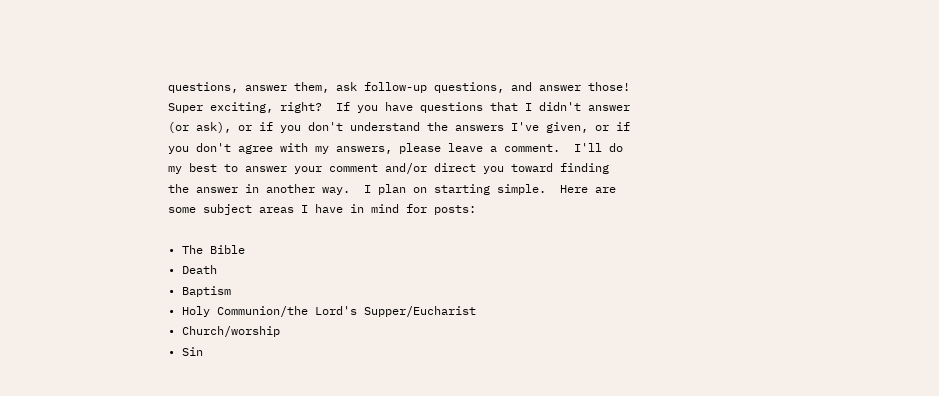questions, answer them, ask follow-up questions, and answer those!  Super exciting, right?  If you have questions that I didn't answer (or ask), or if you don't understand the answers I've given, or if you don't agree with my answers, please leave a comment.  I'll do my best to answer your comment and/or direct you toward finding the answer in another way.  I plan on starting simple.  Here are some subject areas I have in mind for posts:

• The Bible
• Death
• Baptism
• Holy Communion/the Lord's Supper/Eucharist
• Church/worship
• Sin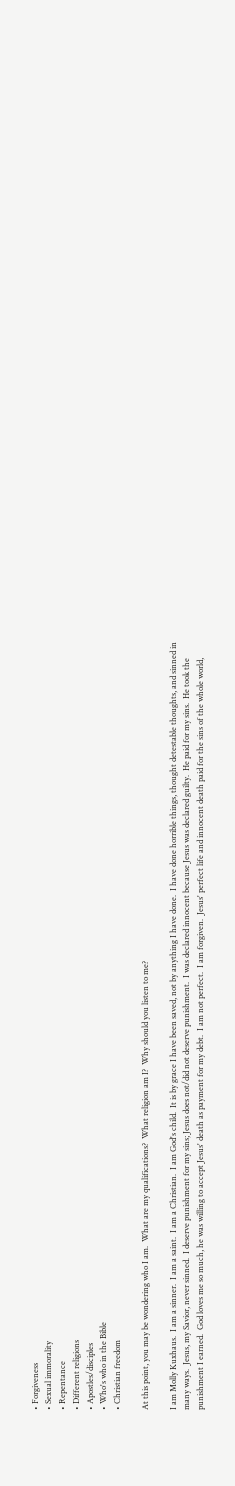• Forgiveness
• Sexual immorality
• Repentance
• Different religions
• Apostles/disciples
• Who's who in the Bible
• Christian freedom

At this point, you may be wondering who I am.  What are my qualifications?  What religion am I?  Why should you listen to me?

I am Molly Kuxhaus.  I am a sinner.  I am a saint.  I am a Christian.  I am God's child.  It is by grace I have been saved, not by anything I have done.  I have done horrible things, thought detestable thoughts, and sinned in many ways.  Jesus, my Savior, never sinned.  I deserve punishment for my sins; Jesus does not/did not deserve punishment.  I was declared innocent because Jesus was declared guilty.  He paid for my sins.  He took the punishment I earned.  God loves me so much, he was willing to accept Jesus' death as payment for my debt.  I am not perfect.  I am forgiven.  Jesus' perfect life and innocent death paid for the sins of the whole world,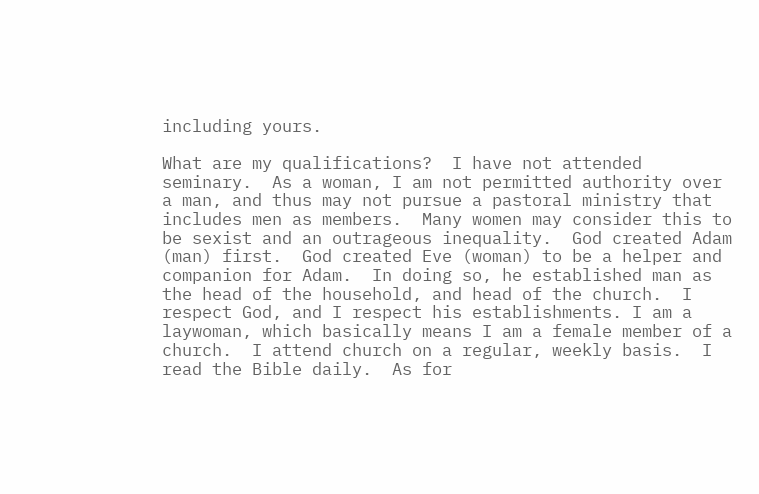including yours.

What are my qualifications?  I have not attended seminary.  As a woman, I am not permitted authority over a man, and thus may not pursue a pastoral ministry that includes men as members.  Many women may consider this to be sexist and an outrageous inequality.  God created Adam (man) first.  God created Eve (woman) to be a helper and companion for Adam.  In doing so, he established man as the head of the household, and head of the church.  I respect God, and I respect his establishments. I am a laywoman, which basically means I am a female member of a church.  I attend church on a regular, weekly basis.  I read the Bible daily.  As for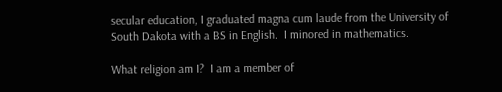secular education, I graduated magna cum laude from the University of South Dakota with a BS in English.  I minored in mathematics.

What religion am I?  I am a member of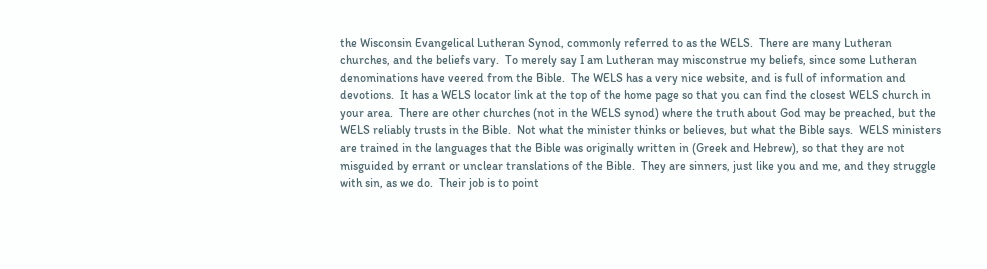the Wisconsin Evangelical Lutheran Synod, commonly referred to as the WELS.  There are many Lutheran churches, and the beliefs vary.  To merely say I am Lutheran may misconstrue my beliefs, since some Lutheran denominations have veered from the Bible.  The WELS has a very nice website, and is full of information and devotions.  It has a WELS locator link at the top of the home page so that you can find the closest WELS church in your area.  There are other churches (not in the WELS synod) where the truth about God may be preached, but the WELS reliably trusts in the Bible.  Not what the minister thinks or believes, but what the Bible says.  WELS ministers are trained in the languages that the Bible was originally written in (Greek and Hebrew), so that they are not misguided by errant or unclear translations of the Bible.  They are sinners, just like you and me, and they struggle with sin, as we do.  Their job is to point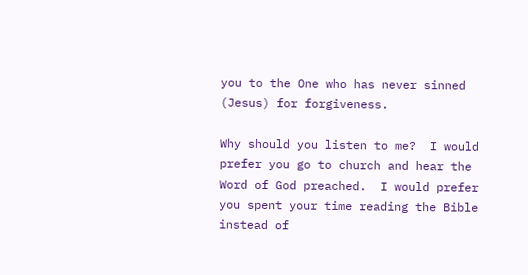you to the One who has never sinned (Jesus) for forgiveness.

Why should you listen to me?  I would prefer you go to church and hear the Word of God preached.  I would prefer you spent your time reading the Bible instead of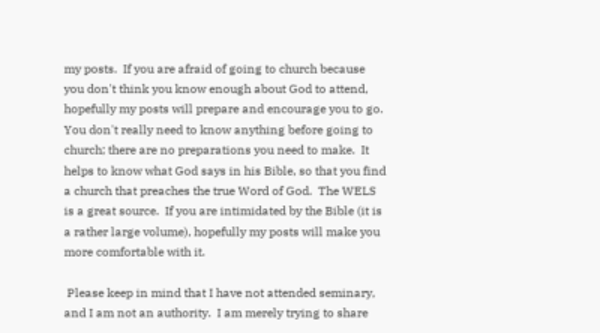my posts.  If you are afraid of going to church because you don't think you know enough about God to attend, hopefully my posts will prepare and encourage you to go.  You don't really need to know anything before going to church; there are no preparations you need to make.  It helps to know what God says in his Bible, so that you find a church that preaches the true Word of God.  The WELS is a great source.  If you are intimidated by the Bible (it is a rather large volume), hopefully my posts will make you more comfortable with it.

 Please keep in mind that I have not attended seminary, and I am not an authority.  I am merely trying to share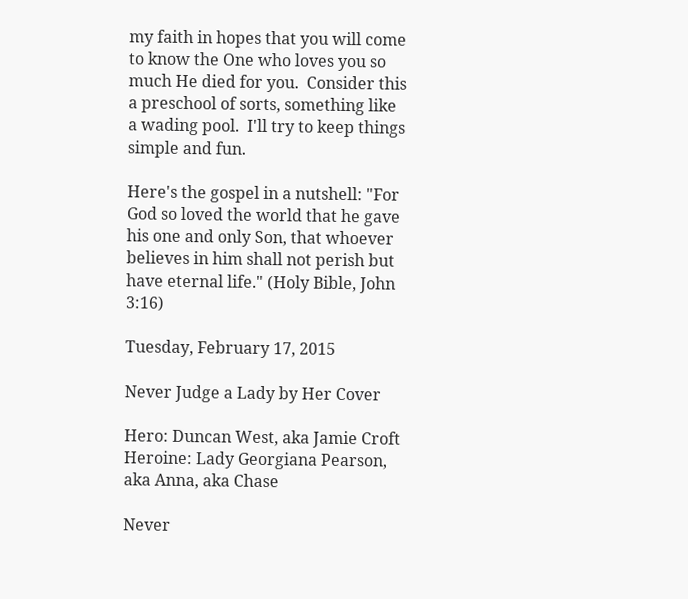my faith in hopes that you will come to know the One who loves you so much He died for you.  Consider this a preschool of sorts, something like a wading pool.  I'll try to keep things simple and fun.

Here's the gospel in a nutshell: "For God so loved the world that he gave his one and only Son, that whoever believes in him shall not perish but have eternal life." (Holy Bible, John 3:16)

Tuesday, February 17, 2015

Never Judge a Lady by Her Cover

Hero: Duncan West, aka Jamie Croft
Heroine: Lady Georgiana Pearson, aka Anna, aka Chase

Never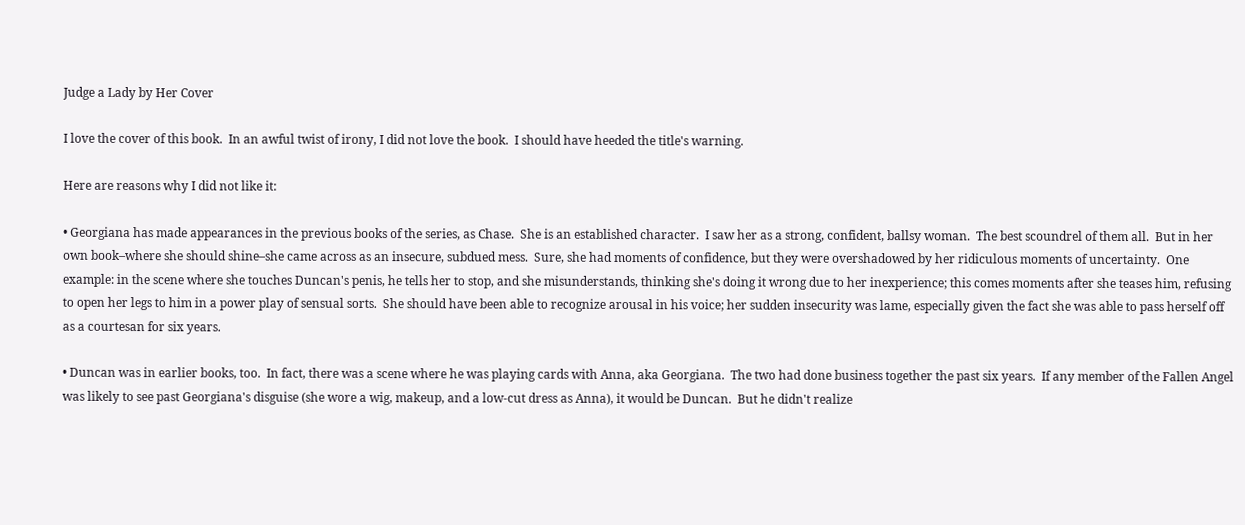Judge a Lady by Her Cover

I love the cover of this book.  In an awful twist of irony, I did not love the book.  I should have heeded the title's warning.

Here are reasons why I did not like it:

• Georgiana has made appearances in the previous books of the series, as Chase.  She is an established character.  I saw her as a strong, confident, ballsy woman.  The best scoundrel of them all.  But in her own book–where she should shine–she came across as an insecure, subdued mess.  Sure, she had moments of confidence, but they were overshadowed by her ridiculous moments of uncertainty.  One example: in the scene where she touches Duncan's penis, he tells her to stop, and she misunderstands, thinking she's doing it wrong due to her inexperience; this comes moments after she teases him, refusing to open her legs to him in a power play of sensual sorts.  She should have been able to recognize arousal in his voice; her sudden insecurity was lame, especially given the fact she was able to pass herself off as a courtesan for six years.

• Duncan was in earlier books, too.  In fact, there was a scene where he was playing cards with Anna, aka Georgiana.  The two had done business together the past six years.  If any member of the Fallen Angel was likely to see past Georgiana's disguise (she wore a wig, makeup, and a low-cut dress as Anna), it would be Duncan.  But he didn't realize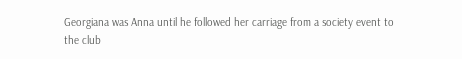Georgiana was Anna until he followed her carriage from a society event to the club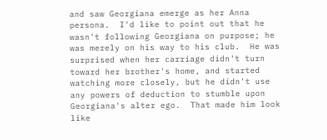and saw Georgiana emerge as her Anna persona.  I'd like to point out that he wasn't following Georgiana on purpose; he was merely on his way to his club.  He was surprised when her carriage didn't turn toward her brother's home, and started watching more closely, but he didn't use any powers of deduction to stumble upon Georgiana's alter ego.  That made him look like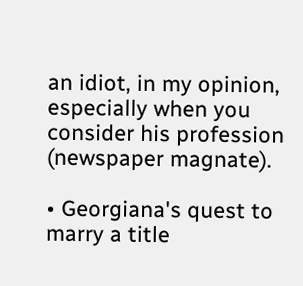an idiot, in my opinion, especially when you consider his profession (newspaper magnate).

• Georgiana's quest to marry a title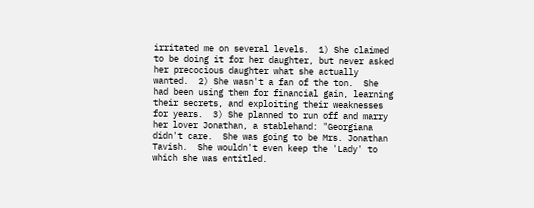irritated me on several levels.  1) She claimed to be doing it for her daughter, but never asked her precocious daughter what she actually wanted.  2) She wasn't a fan of the ton.  She had been using them for financial gain, learning their secrets, and exploiting their weaknesses for years.  3) She planned to run off and marry her lover Jonathan, a stablehand: "Georgiana didn't care.  She was going to be Mrs. Jonathan Tavish.  She wouldn't even keep the 'Lady' to which she was entitled.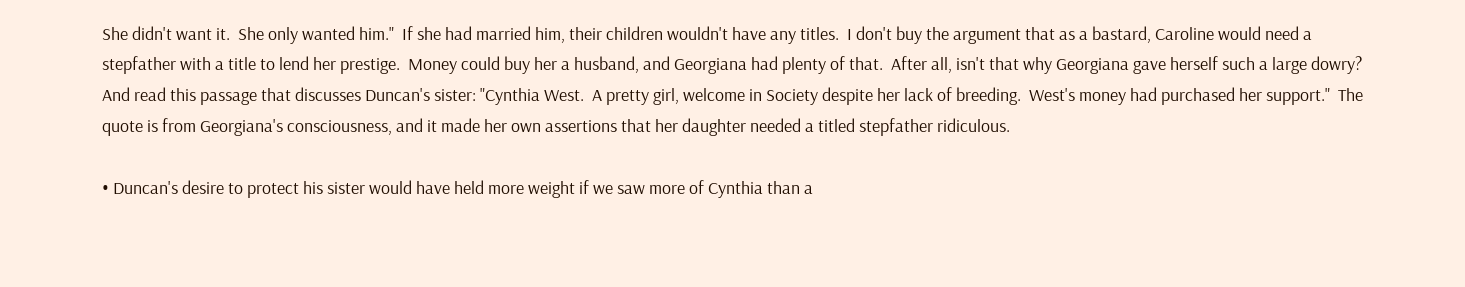She didn't want it.  She only wanted him."  If she had married him, their children wouldn't have any titles.  I don't buy the argument that as a bastard, Caroline would need a stepfather with a title to lend her prestige.  Money could buy her a husband, and Georgiana had plenty of that.  After all, isn't that why Georgiana gave herself such a large dowry?  And read this passage that discusses Duncan's sister: "Cynthia West.  A pretty girl, welcome in Society despite her lack of breeding.  West's money had purchased her support."  The quote is from Georgiana's consciousness, and it made her own assertions that her daughter needed a titled stepfather ridiculous.

• Duncan's desire to protect his sister would have held more weight if we saw more of Cynthia than a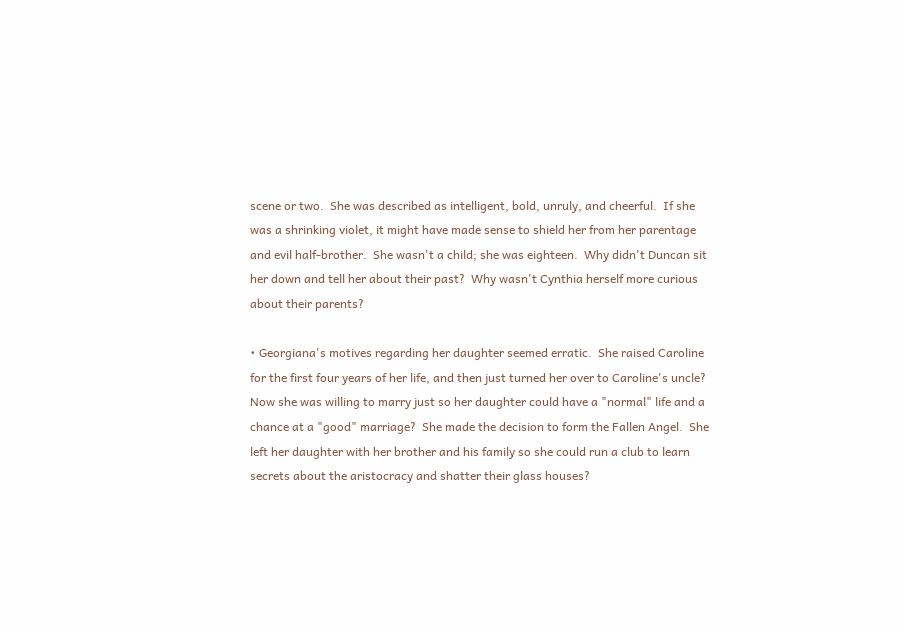scene or two.  She was described as intelligent, bold, unruly, and cheerful.  If she was a shrinking violet, it might have made sense to shield her from her parentage and evil half-brother.  She wasn't a child; she was eighteen.  Why didn't Duncan sit her down and tell her about their past?  Why wasn't Cynthia herself more curious about their parents?

• Georgiana's motives regarding her daughter seemed erratic.  She raised Caroline for the first four years of her life, and then just turned her over to Caroline's uncle?  Now she was willing to marry just so her daughter could have a "normal" life and a chance at a "good" marriage?  She made the decision to form the Fallen Angel.  She left her daughter with her brother and his family so she could run a club to learn secrets about the aristocracy and shatter their glass houses?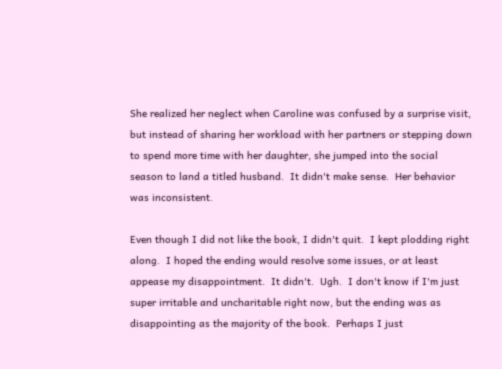She realized her neglect when Caroline was confused by a surprise visit, but instead of sharing her workload with her partners or stepping down to spend more time with her daughter, she jumped into the social season to land a titled husband.  It didn't make sense.  Her behavior was inconsistent.

Even though I did not like the book, I didn't quit.  I kept plodding right along.  I hoped the ending would resolve some issues, or at least appease my disappointment.  It didn't.  Ugh.  I don't know if I'm just super irritable and uncharitable right now, but the ending was as disappointing as the majority of the book.  Perhaps I just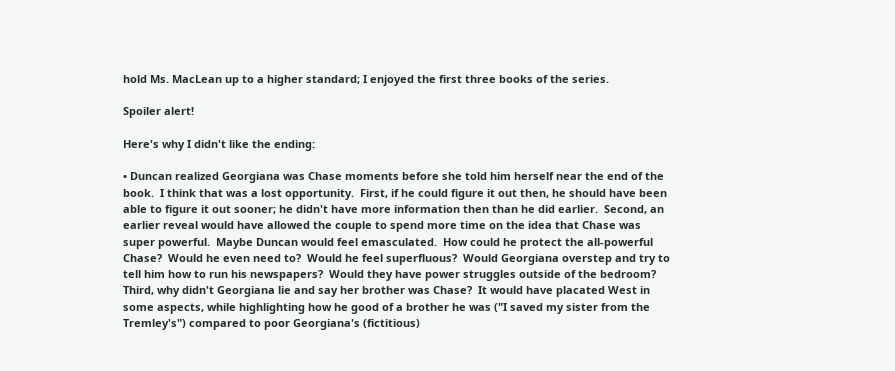hold Ms. MacLean up to a higher standard; I enjoyed the first three books of the series.

Spoiler alert!

Here's why I didn't like the ending:

• Duncan realized Georgiana was Chase moments before she told him herself near the end of the book.  I think that was a lost opportunity.  First, if he could figure it out then, he should have been able to figure it out sooner; he didn't have more information then than he did earlier.  Second, an earlier reveal would have allowed the couple to spend more time on the idea that Chase was super powerful.  Maybe Duncan would feel emasculated.  How could he protect the all-powerful Chase?  Would he even need to?  Would he feel superfluous?  Would Georgiana overstep and try to tell him how to run his newspapers?  Would they have power struggles outside of the bedroom?  Third, why didn't Georgiana lie and say her brother was Chase?  It would have placated West in some aspects, while highlighting how he good of a brother he was ("I saved my sister from the Tremley's") compared to poor Georgiana's (fictitious)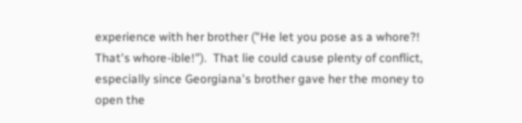experience with her brother ("He let you pose as a whore?!  That's whore-ible!").  That lie could cause plenty of conflict, especially since Georgiana's brother gave her the money to open the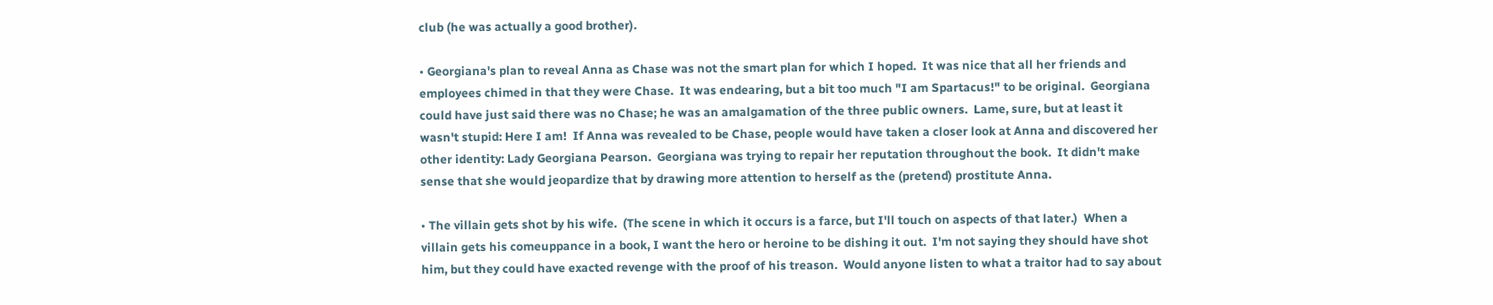club (he was actually a good brother).

• Georgiana's plan to reveal Anna as Chase was not the smart plan for which I hoped.  It was nice that all her friends and employees chimed in that they were Chase.  It was endearing, but a bit too much "I am Spartacus!" to be original.  Georgiana could have just said there was no Chase; he was an amalgamation of the three public owners.  Lame, sure, but at least it wasn't stupid: Here I am!  If Anna was revealed to be Chase, people would have taken a closer look at Anna and discovered her other identity: Lady Georgiana Pearson.  Georgiana was trying to repair her reputation throughout the book.  It didn't make sense that she would jeopardize that by drawing more attention to herself as the (pretend) prostitute Anna.

• The villain gets shot by his wife.  (The scene in which it occurs is a farce, but I'll touch on aspects of that later.)  When a villain gets his comeuppance in a book, I want the hero or heroine to be dishing it out.  I'm not saying they should have shot him, but they could have exacted revenge with the proof of his treason.  Would anyone listen to what a traitor had to say about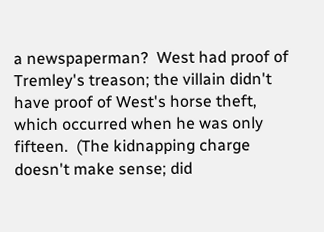a newspaperman?  West had proof of Tremley's treason; the villain didn't have proof of West's horse theft, which occurred when he was only fifteen.  (The kidnapping charge doesn't make sense; did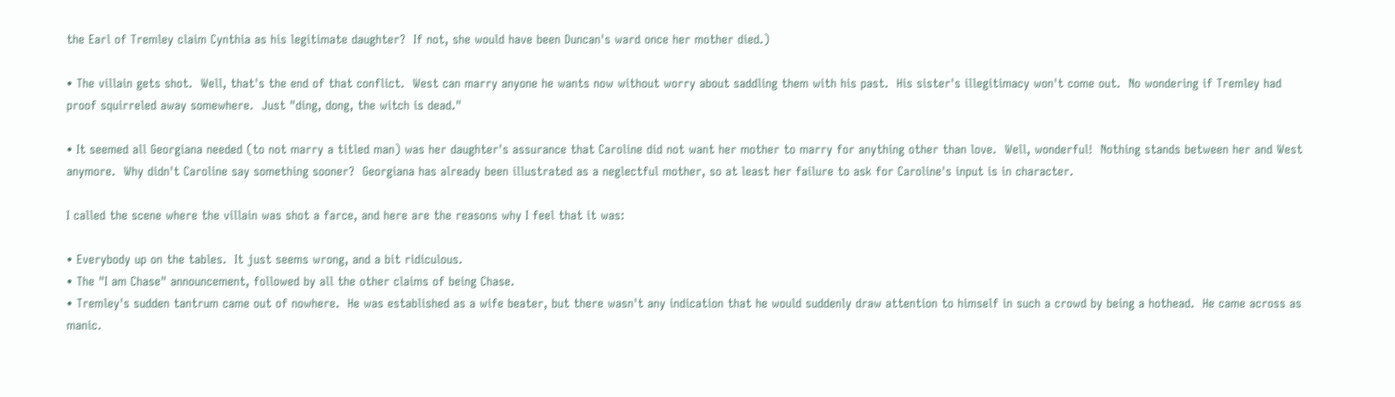the Earl of Tremley claim Cynthia as his legitimate daughter?  If not, she would have been Duncan's ward once her mother died.)

• The villain gets shot.  Well, that's the end of that conflict.  West can marry anyone he wants now without worry about saddling them with his past.  His sister's illegitimacy won't come out.  No wondering if Tremley had proof squirreled away somewhere.  Just "ding, dong, the witch is dead."

• It seemed all Georgiana needed (to not marry a titled man) was her daughter's assurance that Caroline did not want her mother to marry for anything other than love.  Well, wonderful!  Nothing stands between her and West anymore.  Why didn't Caroline say something sooner?  Georgiana has already been illustrated as a neglectful mother, so at least her failure to ask for Caroline's input is in character.

I called the scene where the villain was shot a farce, and here are the reasons why I feel that it was:

• Everybody up on the tables.  It just seems wrong, and a bit ridiculous.
• The "I am Chase" announcement, followed by all the other claims of being Chase.
• Tremley's sudden tantrum came out of nowhere.  He was established as a wife beater, but there wasn't any indication that he would suddenly draw attention to himself in such a crowd by being a hothead.  He came across as manic.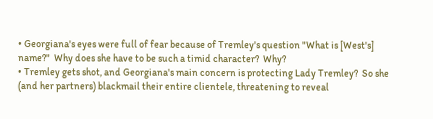• Georgiana's eyes were full of fear because of Tremley's question "What is [West's] name?"  Why does she have to be such a timid character?  Why?
• Tremley gets shot, and Georgiana's main concern is protecting Lady Tremley?  So she (and her partners) blackmail their entire clientele, threatening to reveal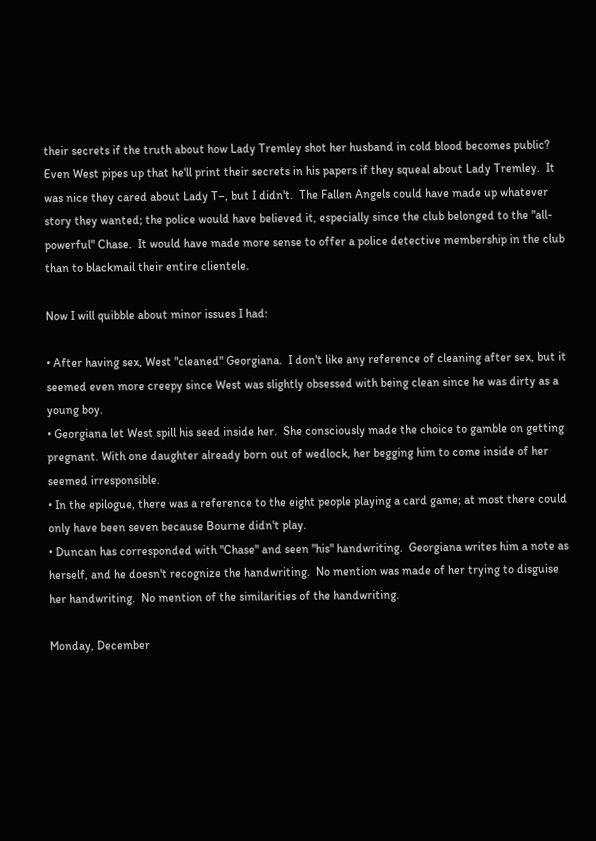their secrets if the truth about how Lady Tremley shot her husband in cold blood becomes public?  Even West pipes up that he'll print their secrets in his papers if they squeal about Lady Tremley.  It was nice they cared about Lady T–, but I didn't.  The Fallen Angels could have made up whatever story they wanted; the police would have believed it, especially since the club belonged to the "all-powerful" Chase.  It would have made more sense to offer a police detective membership in the club than to blackmail their entire clientele.

Now I will quibble about minor issues I had:

• After having sex, West "cleaned" Georgiana.  I don't like any reference of cleaning after sex, but it seemed even more creepy since West was slightly obsessed with being clean since he was dirty as a young boy.
• Georgiana let West spill his seed inside her.  She consciously made the choice to gamble on getting pregnant. With one daughter already born out of wedlock, her begging him to come inside of her seemed irresponsible.
• In the epilogue, there was a reference to the eight people playing a card game; at most there could only have been seven because Bourne didn't play.
• Duncan has corresponded with "Chase" and seen "his" handwriting.  Georgiana writes him a note as herself, and he doesn't recognize the handwriting.  No mention was made of her trying to disguise her handwriting.  No mention of the similarities of the handwriting.

Monday, December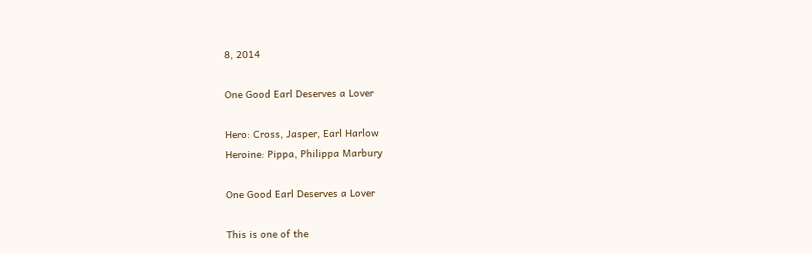8, 2014

One Good Earl Deserves a Lover

Hero: Cross, Jasper, Earl Harlow
Heroine: Pippa, Philippa Marbury

One Good Earl Deserves a Lover

This is one of the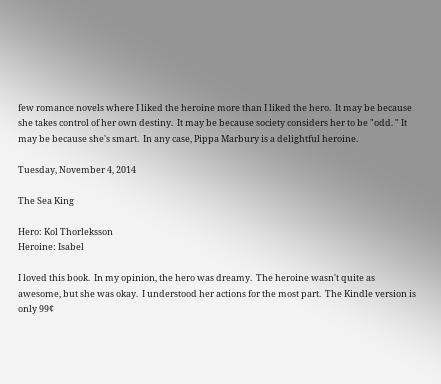few romance novels where I liked the heroine more than I liked the hero.  It may be because she takes control of her own destiny.  It may be because society considers her to be "odd. " It may be because she's smart.  In any case, Pippa Marbury is a delightful heroine.

Tuesday, November 4, 2014

The Sea King

Hero: Kol Thorleksson
Heroine: Isabel

I loved this book.  In my opinion, the hero was dreamy.  The heroine wasn't quite as awesome, but she was okay.  I understood her actions for the most part.  The Kindle version is only 99¢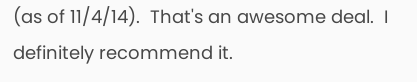(as of 11/4/14).  That's an awesome deal.  I definitely recommend it.